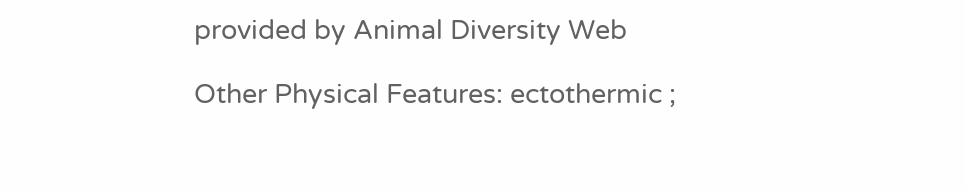provided by Animal Diversity Web

Other Physical Features: ectothermic ;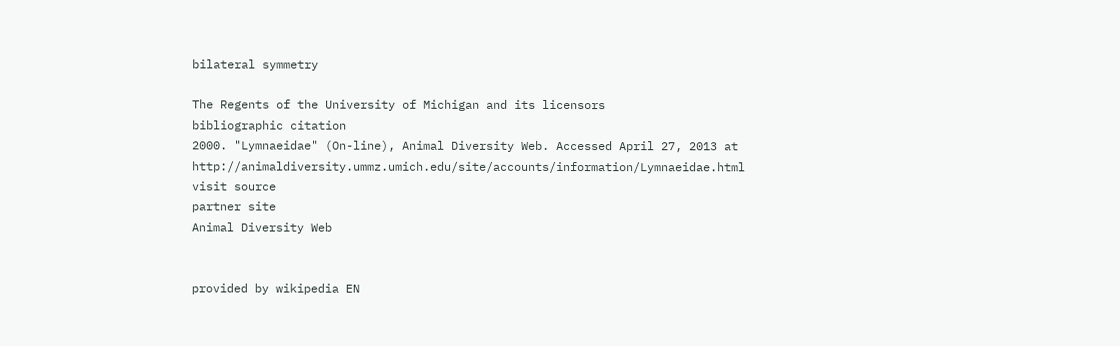bilateral symmetry

The Regents of the University of Michigan and its licensors
bibliographic citation
2000. "Lymnaeidae" (On-line), Animal Diversity Web. Accessed April 27, 2013 at http://animaldiversity.ummz.umich.edu/site/accounts/information/Lymnaeidae.html
visit source
partner site
Animal Diversity Web


provided by wikipedia EN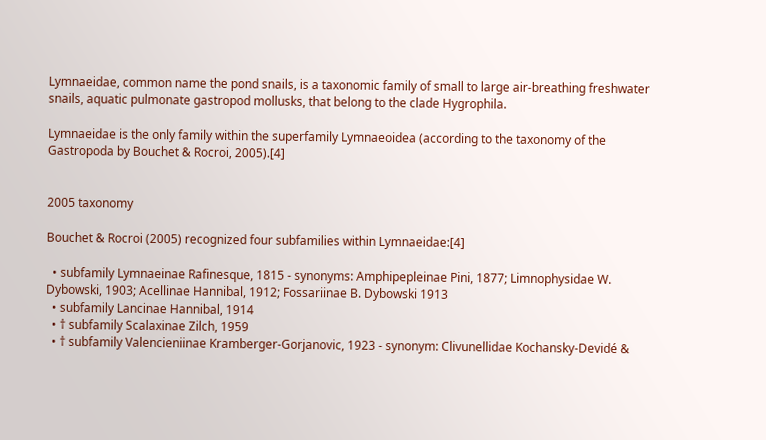Lymnaeidae, common name the pond snails, is a taxonomic family of small to large air-breathing freshwater snails, aquatic pulmonate gastropod mollusks, that belong to the clade Hygrophila.

Lymnaeidae is the only family within the superfamily Lymnaeoidea (according to the taxonomy of the Gastropoda by Bouchet & Rocroi, 2005).[4]


2005 taxonomy

Bouchet & Rocroi (2005) recognized four subfamilies within Lymnaeidae:[4]

  • subfamily Lymnaeinae Rafinesque, 1815 - synonyms: Amphipepleinae Pini, 1877; Limnophysidae W. Dybowski, 1903; Acellinae Hannibal, 1912; Fossariinae B. Dybowski 1913
  • subfamily Lancinae Hannibal, 1914
  • † subfamily Scalaxinae Zilch, 1959
  • † subfamily Valencieniinae Kramberger-Gorjanovic, 1923 - synonym: Clivunellidae Kochansky-Devidé &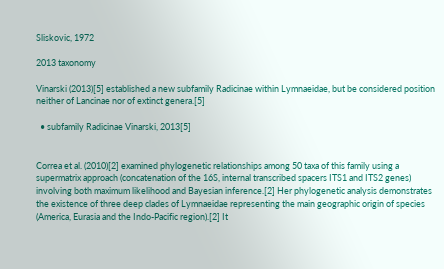Sliskovic, 1972

2013 taxonomy

Vinarski (2013)[5] established a new subfamily Radicinae within Lymnaeidae, but be considered position neither of Lancinae nor of extinct genera.[5]

  • subfamily Radicinae Vinarski, 2013[5]


Correa et al. (2010)[2] examined phylogenetic relationships among 50 taxa of this family using a supermatrix approach (concatenation of the 16S, internal transcribed spacers ITS1 and ITS2 genes) involving both maximum likelihood and Bayesian inference.[2] Her phylogenetic analysis demonstrates the existence of three deep clades of Lymnaeidae representing the main geographic origin of species (America, Eurasia and the Indo-Pacific region).[2] It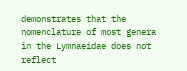demonstrates that the nomenclature of most genera in the Lymnaeidae does not reflect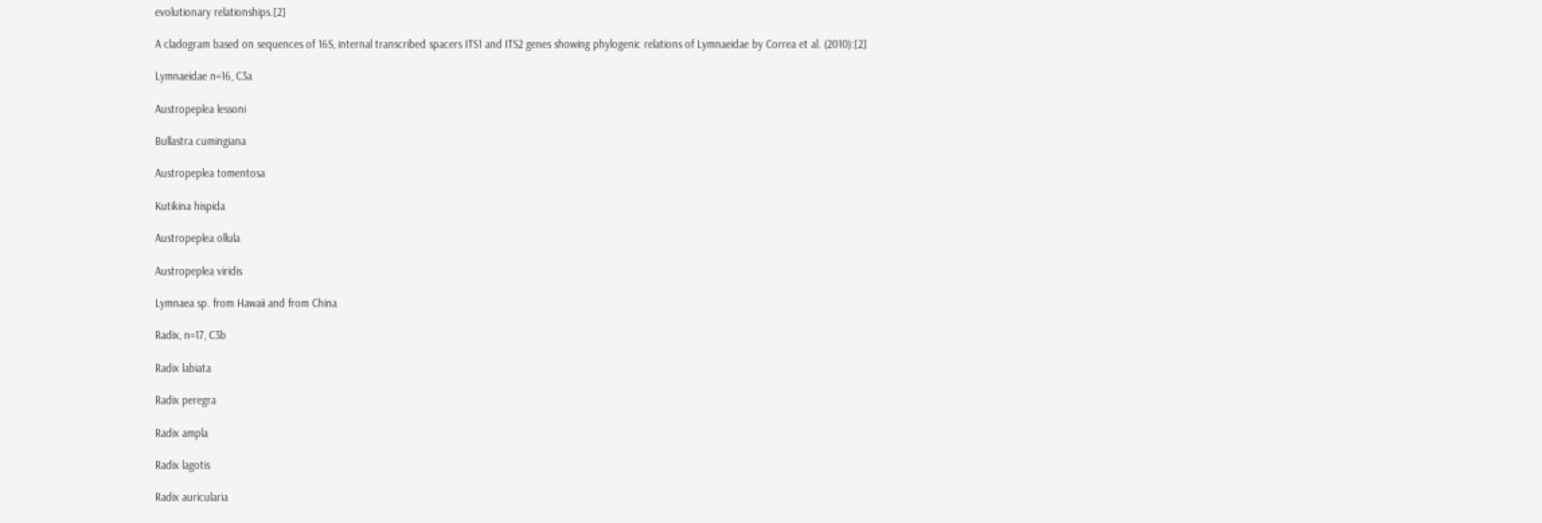evolutionary relationships.[2]

A cladogram based on sequences of 16S, internal transcribed spacers ITS1 and ITS2 genes showing phylogenic relations of Lymnaeidae by Correa et al. (2010):[2]

Lymnaeidae n=16, C3a

Austropeplea lessoni

Bullastra cumingiana

Austropeplea tomentosa

Kutikina hispida

Austropeplea ollula

Austropeplea viridis

Lymnaea sp. from Hawaii and from China

Radix, n=17, C3b

Radix labiata

Radix peregra

Radix ampla

Radix lagotis

Radix auricularia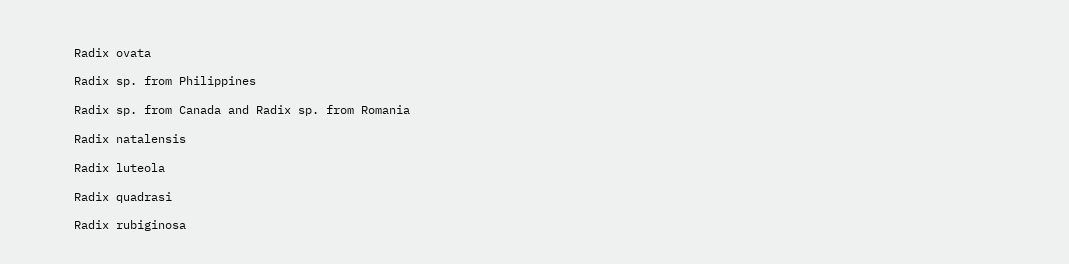Radix ovata

Radix sp. from Philippines

Radix sp. from Canada and Radix sp. from Romania

Radix natalensis

Radix luteola

Radix quadrasi

Radix rubiginosa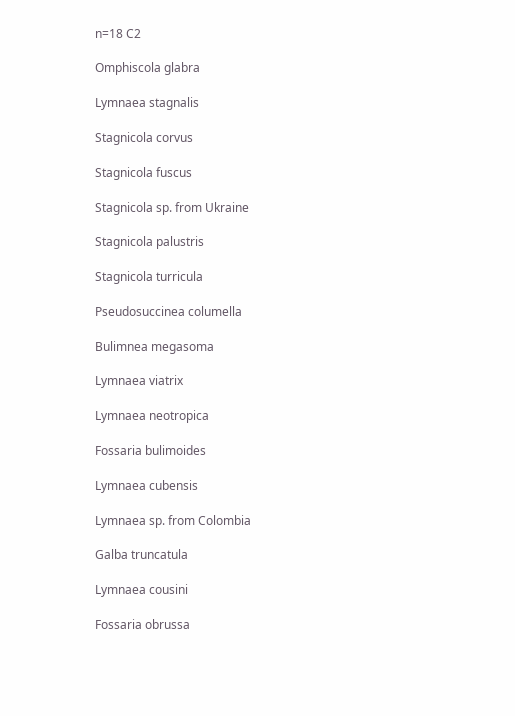n=18 C2

Omphiscola glabra

Lymnaea stagnalis

Stagnicola corvus

Stagnicola fuscus

Stagnicola sp. from Ukraine

Stagnicola palustris

Stagnicola turricula

Pseudosuccinea columella

Bulimnea megasoma

Lymnaea viatrix

Lymnaea neotropica

Fossaria bulimoides

Lymnaea cubensis

Lymnaea sp. from Colombia

Galba truncatula

Lymnaea cousini

Fossaria obrussa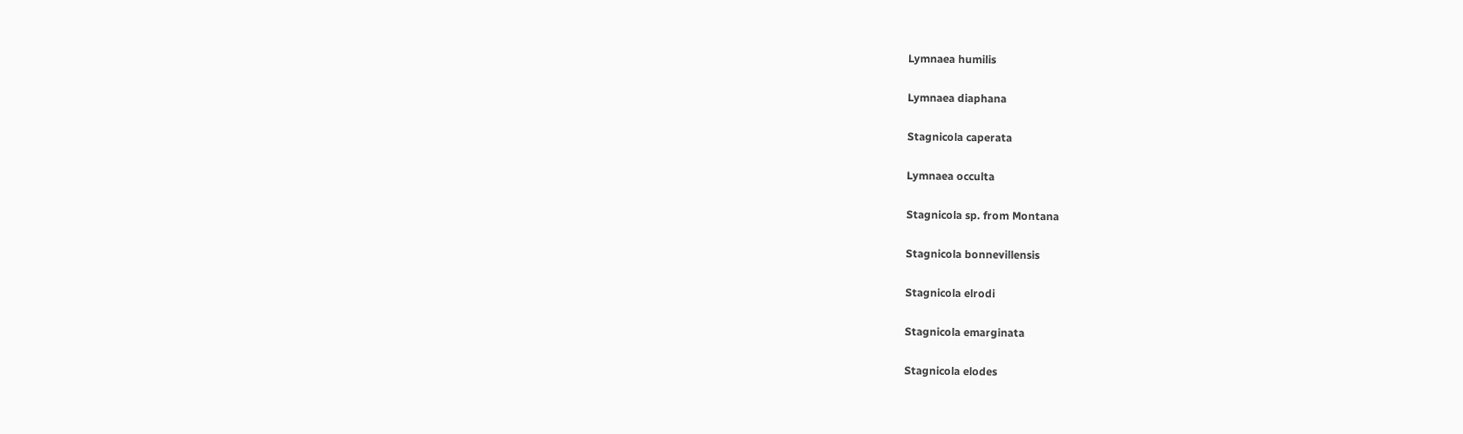Lymnaea humilis

Lymnaea diaphana

Stagnicola caperata

Lymnaea occulta

Stagnicola sp. from Montana

Stagnicola bonnevillensis

Stagnicola elrodi

Stagnicola emarginata

Stagnicola elodes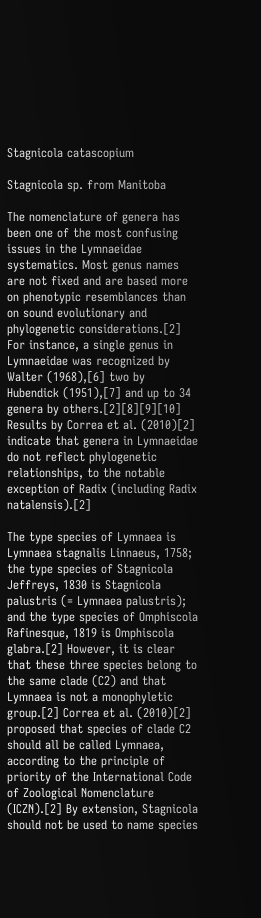Stagnicola catascopium

Stagnicola sp. from Manitoba

The nomenclature of genera has been one of the most confusing issues in the Lymnaeidae systematics. Most genus names are not fixed and are based more on phenotypic resemblances than on sound evolutionary and phylogenetic considerations.[2] For instance, a single genus in Lymnaeidae was recognized by Walter (1968),[6] two by Hubendick (1951),[7] and up to 34 genera by others.[2][8][9][10] Results by Correa et al. (2010)[2] indicate that genera in Lymnaeidae do not reflect phylogenetic relationships, to the notable exception of Radix (including Radix natalensis).[2]

The type species of Lymnaea is Lymnaea stagnalis Linnaeus, 1758; the type species of Stagnicola Jeffreys, 1830 is Stagnicola palustris (= Lymnaea palustris); and the type species of Omphiscola Rafinesque, 1819 is Omphiscola glabra.[2] However, it is clear that these three species belong to the same clade (C2) and that Lymnaea is not a monophyletic group.[2] Correa et al. (2010)[2] proposed that species of clade C2 should all be called Lymnaea, according to the principle of priority of the International Code of Zoological Nomenclature (ICZN).[2] By extension, Stagnicola should not be used to name species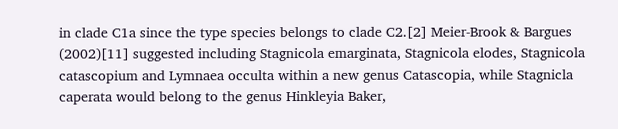in clade C1a since the type species belongs to clade C2.[2] Meier-Brook & Bargues (2002)[11] suggested including Stagnicola emarginata, Stagnicola elodes, Stagnicola catascopium and Lymnaea occulta within a new genus Catascopia, while Stagnicla caperata would belong to the genus Hinkleyia Baker,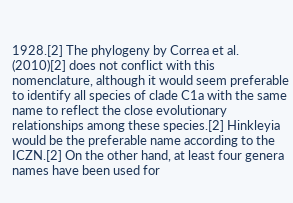1928.[2] The phylogeny by Correa et al. (2010)[2] does not conflict with this nomenclature, although it would seem preferable to identify all species of clade C1a with the same name to reflect the close evolutionary relationships among these species.[2] Hinkleyia would be the preferable name according to the ICZN.[2] On the other hand, at least four genera names have been used for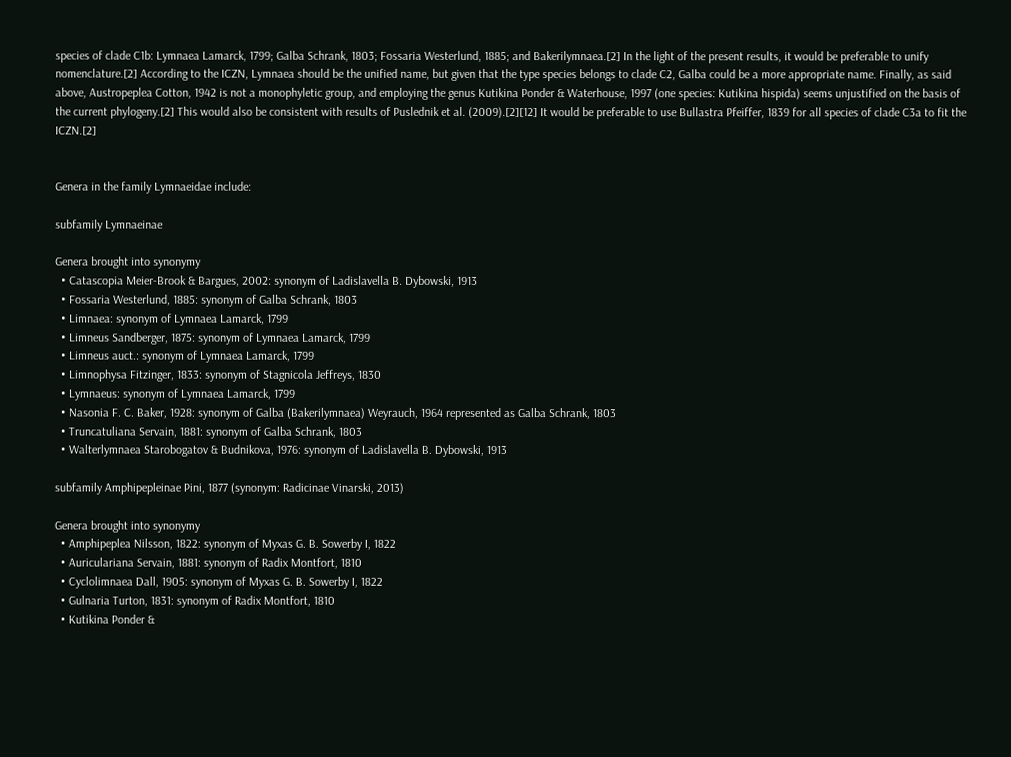species of clade C1b: Lymnaea Lamarck, 1799; Galba Schrank, 1803; Fossaria Westerlund, 1885; and Bakerilymnaea.[2] In the light of the present results, it would be preferable to unify nomenclature.[2] According to the ICZN, Lymnaea should be the unified name, but given that the type species belongs to clade C2, Galba could be a more appropriate name. Finally, as said above, Austropeplea Cotton, 1942 is not a monophyletic group, and employing the genus Kutikina Ponder & Waterhouse, 1997 (one species: Kutikina hispida) seems unjustified on the basis of the current phylogeny.[2] This would also be consistent with results of Puslednik et al. (2009).[2][12] It would be preferable to use Bullastra Pfeiffer, 1839 for all species of clade C3a to fit the ICZN.[2]


Genera in the family Lymnaeidae include:

subfamily Lymnaeinae

Genera brought into synonymy
  • Catascopia Meier-Brook & Bargues, 2002: synonym of Ladislavella B. Dybowski, 1913
  • Fossaria Westerlund, 1885: synonym of Galba Schrank, 1803
  • Limnaea: synonym of Lymnaea Lamarck, 1799
  • Limneus Sandberger, 1875: synonym of Lymnaea Lamarck, 1799
  • Limneus auct.: synonym of Lymnaea Lamarck, 1799
  • Limnophysa Fitzinger, 1833: synonym of Stagnicola Jeffreys, 1830
  • Lymnaeus: synonym of Lymnaea Lamarck, 1799
  • Nasonia F. C. Baker, 1928: synonym of Galba (Bakerilymnaea) Weyrauch, 1964 represented as Galba Schrank, 1803
  • Truncatuliana Servain, 1881: synonym of Galba Schrank, 1803
  • Walterlymnaea Starobogatov & Budnikova, 1976: synonym of Ladislavella B. Dybowski, 1913

subfamily Amphipepleinae Pini, 1877 (synonym: Radicinae Vinarski, 2013)

Genera brought into synonymy
  • Amphipeplea Nilsson, 1822: synonym of Myxas G. B. Sowerby I, 1822
  • Auriculariana Servain, 1881: synonym of Radix Montfort, 1810
  • Cyclolimnaea Dall, 1905: synonym of Myxas G. B. Sowerby I, 1822
  • Gulnaria Turton, 1831: synonym of Radix Montfort, 1810
  • Kutikina Ponder &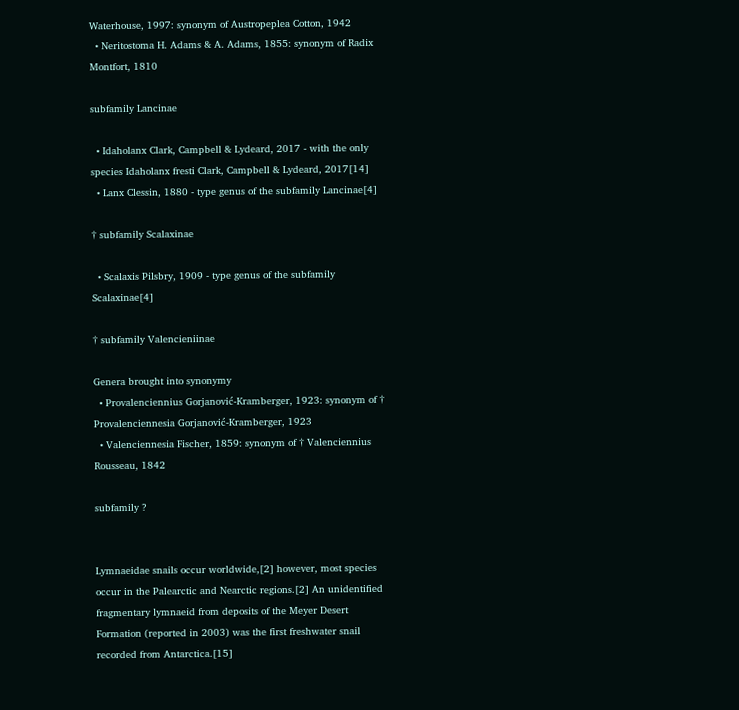Waterhouse, 1997: synonym of Austropeplea Cotton, 1942
  • Neritostoma H. Adams & A. Adams, 1855: synonym of Radix Montfort, 1810

subfamily Lancinae

  • Idaholanx Clark, Campbell & Lydeard, 2017 - with the only species Idaholanx fresti Clark, Campbell & Lydeard, 2017[14]
  • Lanx Clessin, 1880 - type genus of the subfamily Lancinae[4]

† subfamily Scalaxinae

  • Scalaxis Pilsbry, 1909 - type genus of the subfamily Scalaxinae[4]

† subfamily Valencieniinae

Genera brought into synonymy
  • Provalenciennius Gorjanović-Kramberger, 1923: synonym of † Provalenciennesia Gorjanović-Kramberger, 1923
  • Valenciennesia Fischer, 1859: synonym of † Valenciennius Rousseau, 1842

subfamily ?


Lymnaeidae snails occur worldwide,[2] however, most species occur in the Palearctic and Nearctic regions.[2] An unidentified fragmentary lymnaeid from deposits of the Meyer Desert Formation (reported in 2003) was the first freshwater snail recorded from Antarctica.[15]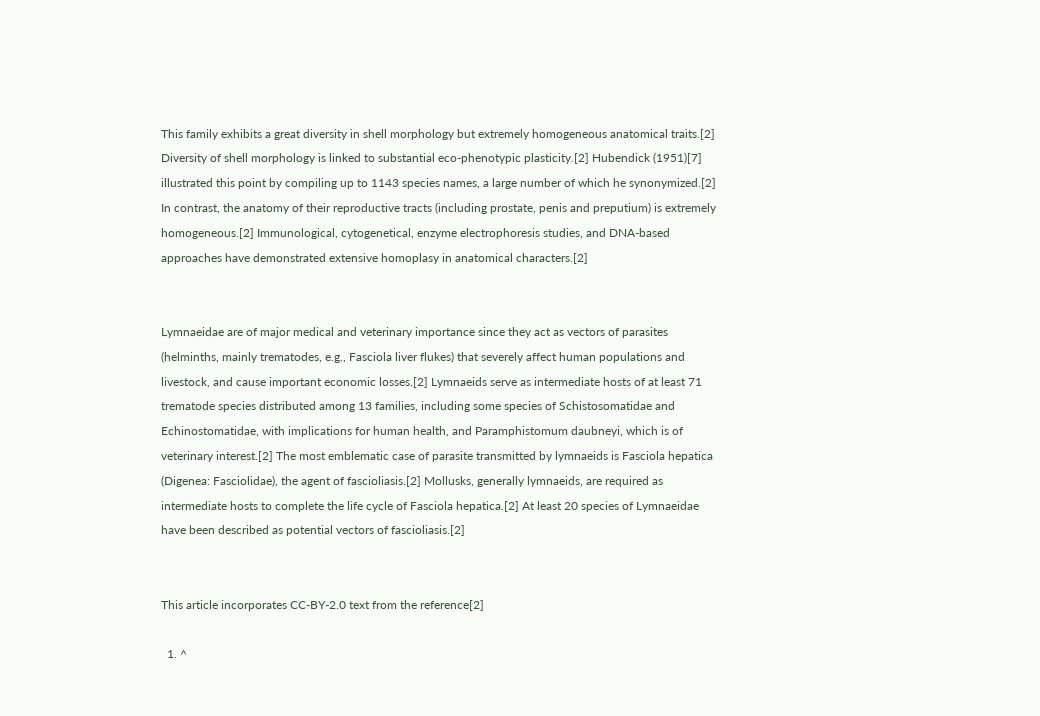This family exhibits a great diversity in shell morphology but extremely homogeneous anatomical traits.[2] Diversity of shell morphology is linked to substantial eco-phenotypic plasticity.[2] Hubendick (1951)[7] illustrated this point by compiling up to 1143 species names, a large number of which he synonymized.[2] In contrast, the anatomy of their reproductive tracts (including prostate, penis and preputium) is extremely homogeneous.[2] Immunological, cytogenetical, enzyme electrophoresis studies, and DNA-based approaches have demonstrated extensive homoplasy in anatomical characters.[2]


Lymnaeidae are of major medical and veterinary importance since they act as vectors of parasites (helminths, mainly trematodes, e.g., Fasciola liver flukes) that severely affect human populations and livestock, and cause important economic losses.[2] Lymnaeids serve as intermediate hosts of at least 71 trematode species distributed among 13 families, including some species of Schistosomatidae and Echinostomatidae, with implications for human health, and Paramphistomum daubneyi, which is of veterinary interest.[2] The most emblematic case of parasite transmitted by lymnaeids is Fasciola hepatica (Digenea: Fasciolidae), the agent of fascioliasis.[2] Mollusks, generally lymnaeids, are required as intermediate hosts to complete the life cycle of Fasciola hepatica.[2] At least 20 species of Lymnaeidae have been described as potential vectors of fascioliasis.[2]


This article incorporates CC-BY-2.0 text from the reference[2]

  1. ^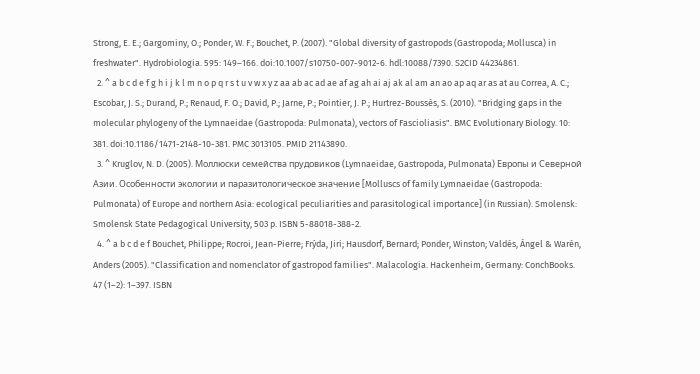Strong, E. E.; Gargominy, O.; Ponder, W. F.; Bouchet, P. (2007). "Global diversity of gastropods (Gastropoda; Mollusca) in freshwater". Hydrobiologia. 595: 149–166. doi:10.1007/s10750-007-9012-6. hdl:10088/7390. S2CID 44234861.
  2. ^ a b c d e f g h i j k l m n o p q r s t u v w x y z aa ab ac ad ae af ag ah ai aj ak al am an ao ap aq ar as at au Correa, A. C.; Escobar, J. S.; Durand, P.; Renaud, F. O.; David, P.; Jarne, P.; Pointier, J. P.; Hurtrez-Boussès, S. (2010). "Bridging gaps in the molecular phylogeny of the Lymnaeidae (Gastropoda: Pulmonata), vectors of Fascioliasis". BMC Evolutionary Biology. 10: 381. doi:10.1186/1471-2148-10-381. PMC 3013105. PMID 21143890.
  3. ^ Kruglov, N. D. (2005). Моллюски семейства прудовиков (Lymnaeidae, Gastropoda, Pulmonata) Европы и Северной Азии. Особенности экологии и паразитологическое значение [Molluscs of family Lymnaeidae (Gastropoda: Pulmonata) of Europe and northern Asia: ecological peculiarities and parasitological importance] (in Russian). Smolensk: Smolensk State Pedagogical University, 503 p. ISBN 5-88018-388-2.
  4. ^ a b c d e f Bouchet, Philippe; Rocroi, Jean-Pierre; Frýda, Jiri; Hausdorf, Bernard; Ponder, Winston; Valdés, Ángel & Warén, Anders (2005). "Classification and nomenclator of gastropod families". Malacologia. Hackenheim, Germany: ConchBooks. 47 (1–2): 1–397. ISBN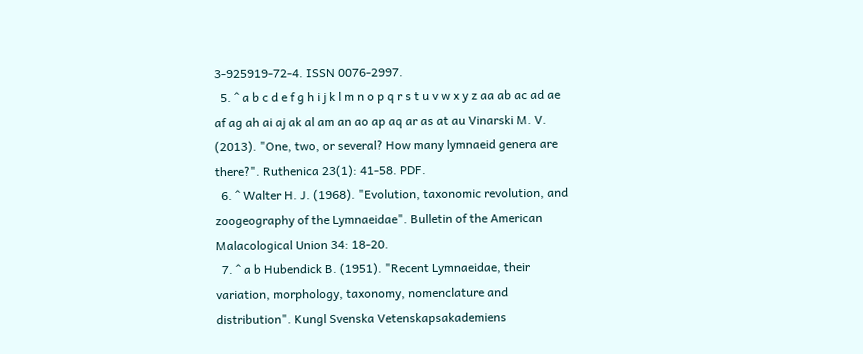3-925919-72-4. ISSN 0076-2997.
  5. ^ a b c d e f g h i j k l m n o p q r s t u v w x y z aa ab ac ad ae af ag ah ai aj ak al am an ao ap aq ar as at au Vinarski M. V. (2013). "One, two, or several? How many lymnaeid genera are there?". Ruthenica 23(1): 41-58. PDF.
  6. ^ Walter H. J. (1968). "Evolution, taxonomic revolution, and zoogeography of the Lymnaeidae". Bulletin of the American Malacological Union 34: 18-20.
  7. ^ a b Hubendick B. (1951). "Recent Lymnaeidae, their variation, morphology, taxonomy, nomenclature and distribution". Kungl Svenska Vetenskapsakademiens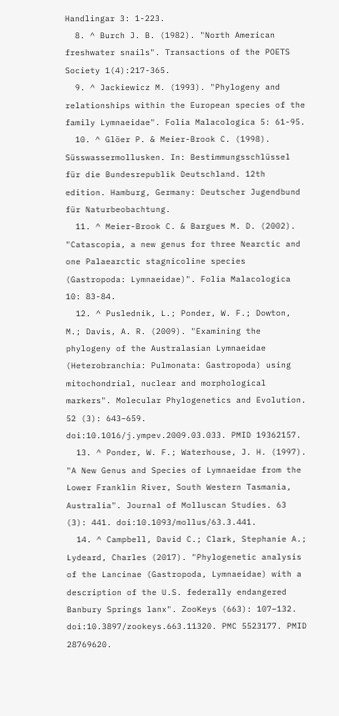Handlingar 3: 1-223.
  8. ^ Burch J. B. (1982). "North American freshwater snails". Transactions of the POETS Society 1(4):217-365.
  9. ^ Jackiewicz M. (1993). "Phylogeny and relationships within the European species of the family Lymnaeidae". Folia Malacologica 5: 61-95.
  10. ^ Glöer P. & Meier-Brook C. (1998). Süsswassermollusken. In: Bestimmungsschlüssel für die Bundesrepublik Deutschland. 12th edition. Hamburg, Germany: Deutscher Jugendbund für Naturbeobachtung.
  11. ^ Meier-Brook C. & Bargues M. D. (2002). "Catascopia, a new genus for three Nearctic and one Palaearctic stagnicoline species (Gastropoda: Lymnaeidae)". Folia Malacologica 10: 83-84.
  12. ^ Puslednik, L.; Ponder, W. F.; Dowton, M.; Davis, A. R. (2009). "Examining the phylogeny of the Australasian Lymnaeidae (Heterobranchia: Pulmonata: Gastropoda) using mitochondrial, nuclear and morphological markers". Molecular Phylogenetics and Evolution. 52 (3): 643–659. doi:10.1016/j.ympev.2009.03.033. PMID 19362157.
  13. ^ Ponder, W. F.; Waterhouse, J. H. (1997). "A New Genus and Species of Lymnaeidae from the Lower Franklin River, South Western Tasmania, Australia". Journal of Molluscan Studies. 63 (3): 441. doi:10.1093/mollus/63.3.441.
  14. ^ Campbell, David C.; Clark, Stephanie A.; Lydeard, Charles (2017). "Phylogenetic analysis of the Lancinae (Gastropoda, Lymnaeidae) with a description of the U.S. federally endangered Banbury Springs lanx". ZooKeys (663): 107–132. doi:10.3897/zookeys.663.11320. PMC 5523177. PMID 28769620.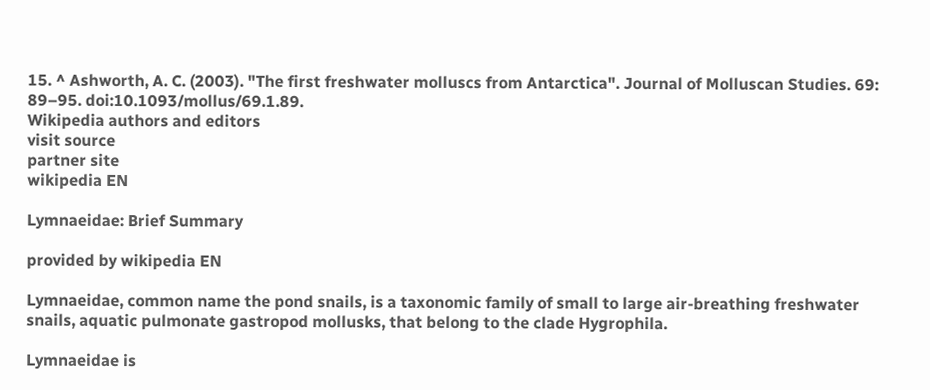15. ^ Ashworth, A. C. (2003). "The first freshwater molluscs from Antarctica". Journal of Molluscan Studies. 69: 89–95. doi:10.1093/mollus/69.1.89.
Wikipedia authors and editors
visit source
partner site
wikipedia EN

Lymnaeidae: Brief Summary

provided by wikipedia EN

Lymnaeidae, common name the pond snails, is a taxonomic family of small to large air-breathing freshwater snails, aquatic pulmonate gastropod mollusks, that belong to the clade Hygrophila.

Lymnaeidae is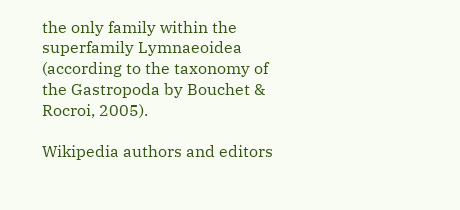the only family within the superfamily Lymnaeoidea (according to the taxonomy of the Gastropoda by Bouchet & Rocroi, 2005).

Wikipedia authors and editors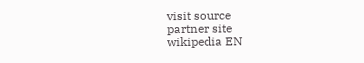visit source
partner site
wikipedia EN